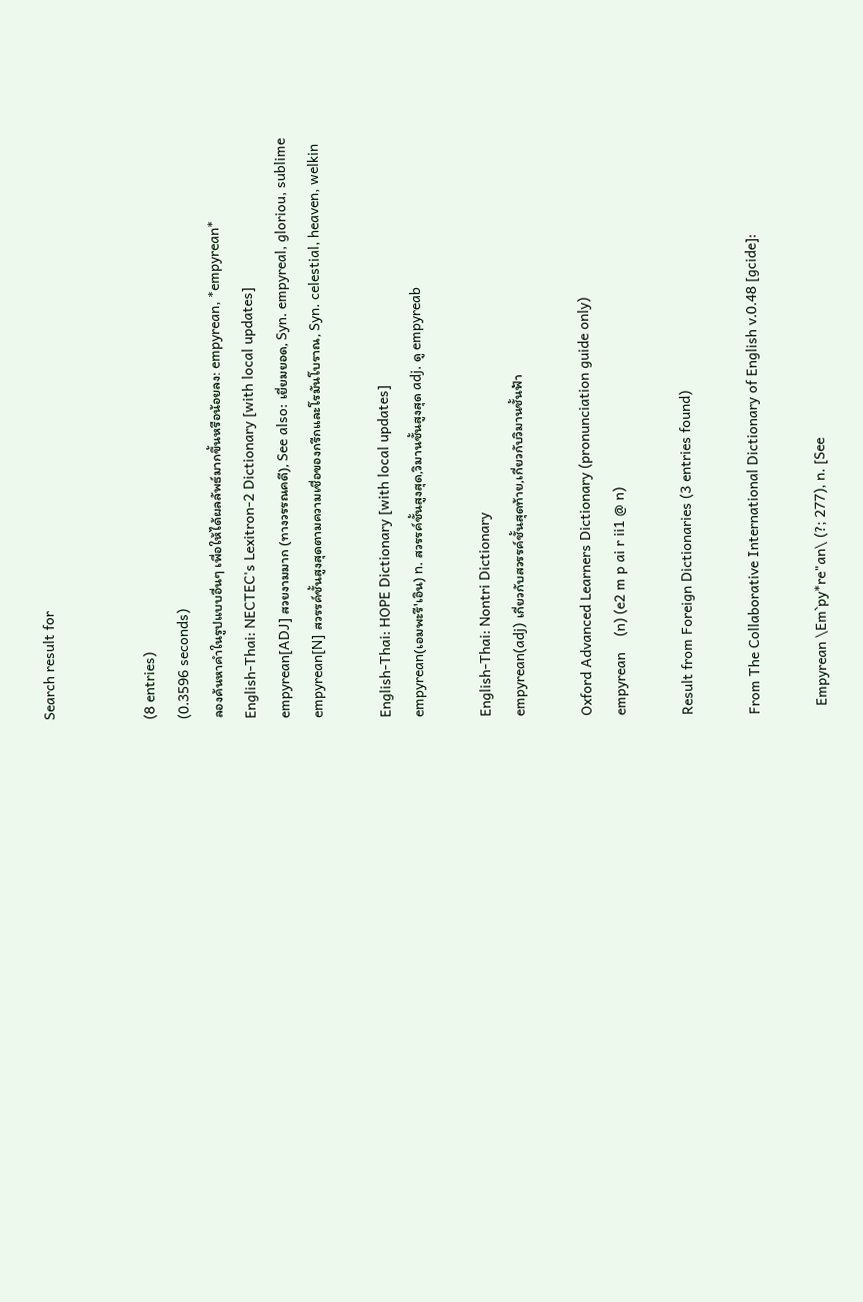Search result for


(8 entries)
(0.3596 seconds)
ลองค้นหาคำในรูปแบบอื่นๆ เพื่อให้ได้ผลลัพธ์มากขึ้นหรือน้อยลง: empyrean, *empyrean*
English-Thai: NECTEC's Lexitron-2 Dictionary [with local updates]
empyrean[ADJ] สวยงามมาก (ทางวรรณคดี), See also: เยี่ยมยอด, Syn. empyreal, gloriou, sublime
empyrean[N] สวรรค์ชั้นสูงสุดตามความเชื่อของกรีกและโรมันโบราณ, Syn. celestial, heaven, welkin

English-Thai: HOPE Dictionary [with local updates]
empyrean(เอมพะรี'เอิน) n. สวรรค์ชั้นสูงสุด,วิมานชั้นสูงสุด adj. ดู empyreab

English-Thai: Nontri Dictionary
empyrean(adj) เกี่ยวกับสวรรค์ชั้นสุดท้าย,เกี่ยวกับวิมานชั้นฟ้า

Oxford Advanced Learners Dictionary (pronunciation guide only)
empyrean    (n) (e2 m p ai r ii1 @ n)

Result from Foreign Dictionaries (3 entries found)

From The Collaborative International Dictionary of English v.0.48 [gcide]:

  Empyrean \Em`py*re"an\ (?; 277), n. [See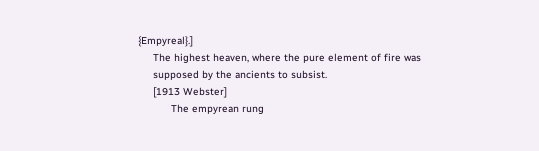{Empyreal}.]
     The highest heaven, where the pure element of fire was
     supposed by the ancients to subsist.
     [1913 Webster]
           The empyrean rung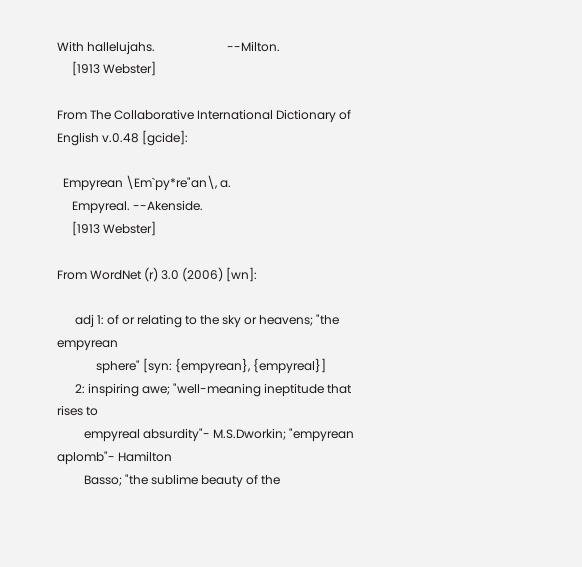With hallelujahs.                        --Milton.
     [1913 Webster]

From The Collaborative International Dictionary of English v.0.48 [gcide]:

  Empyrean \Em`py*re"an\, a.
     Empyreal. --Akenside.
     [1913 Webster]

From WordNet (r) 3.0 (2006) [wn]:

      adj 1: of or relating to the sky or heavens; "the empyrean
             sphere" [syn: {empyrean}, {empyreal}]
      2: inspiring awe; "well-meaning ineptitude that rises to
         empyreal absurdity"- M.S.Dworkin; "empyrean aplomb"- Hamilton
         Basso; "the sublime beauty of the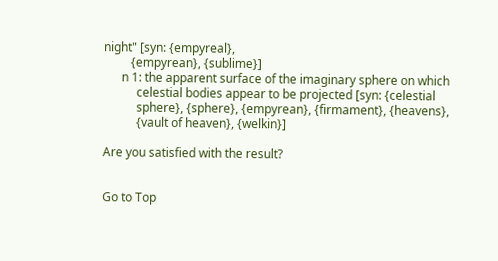night" [syn: {empyreal},
         {empyrean}, {sublime}]
      n 1: the apparent surface of the imaginary sphere on which
           celestial bodies appear to be projected [syn: {celestial
           sphere}, {sphere}, {empyrean}, {firmament}, {heavens},
           {vault of heaven}, {welkin}]

Are you satisfied with the result?


Go to Top